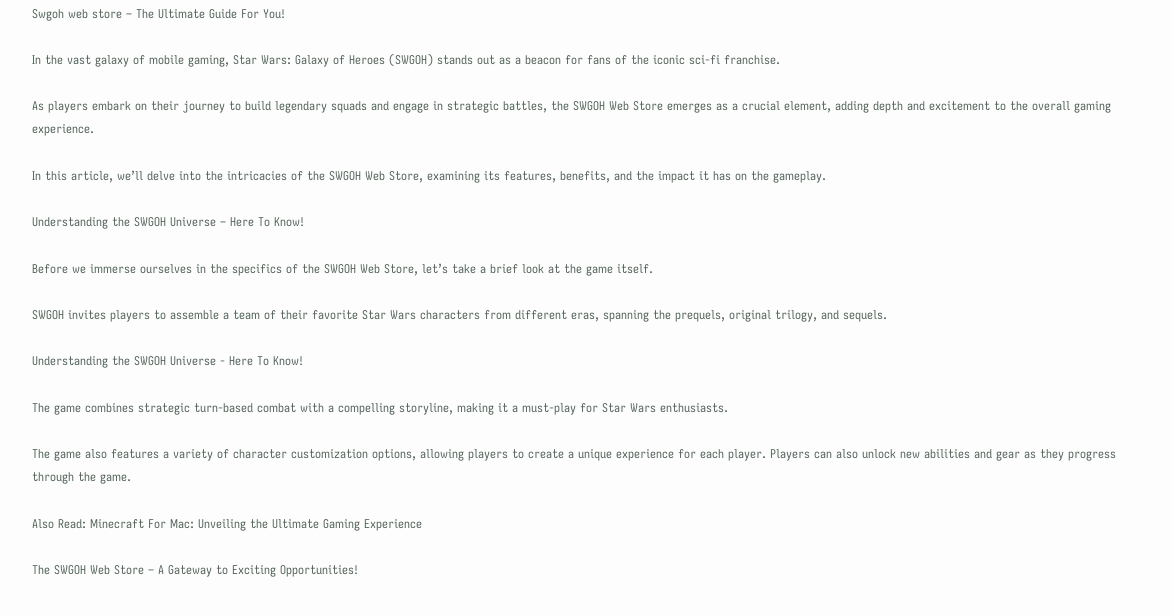Swgoh web store – The Ultimate Guide For You!

In the vast galaxy of mobile gaming, Star Wars: Galaxy of Heroes (SWGOH) stands out as a beacon for fans of the iconic sci-fi franchise.

As players embark on their journey to build legendary squads and engage in strategic battles, the SWGOH Web Store emerges as a crucial element, adding depth and excitement to the overall gaming experience.

In this article, we’ll delve into the intricacies of the SWGOH Web Store, examining its features, benefits, and the impact it has on the gameplay.

Understanding the SWGOH Universe – Here To Know!

Before we immerse ourselves in the specifics of the SWGOH Web Store, let’s take a brief look at the game itself.

SWGOH invites players to assemble a team of their favorite Star Wars characters from different eras, spanning the prequels, original trilogy, and sequels.

Understanding the SWGOH Universe - Here To Know!

The game combines strategic turn-based combat with a compelling storyline, making it a must-play for Star Wars enthusiasts.

The game also features a variety of character customization options, allowing players to create a unique experience for each player. Players can also unlock new abilities and gear as they progress through the game.

Also Read: Minecraft For Mac: Unveiling the Ultimate Gaming Experience

The SWGOH Web Store – A Gateway to Exciting Opportunities!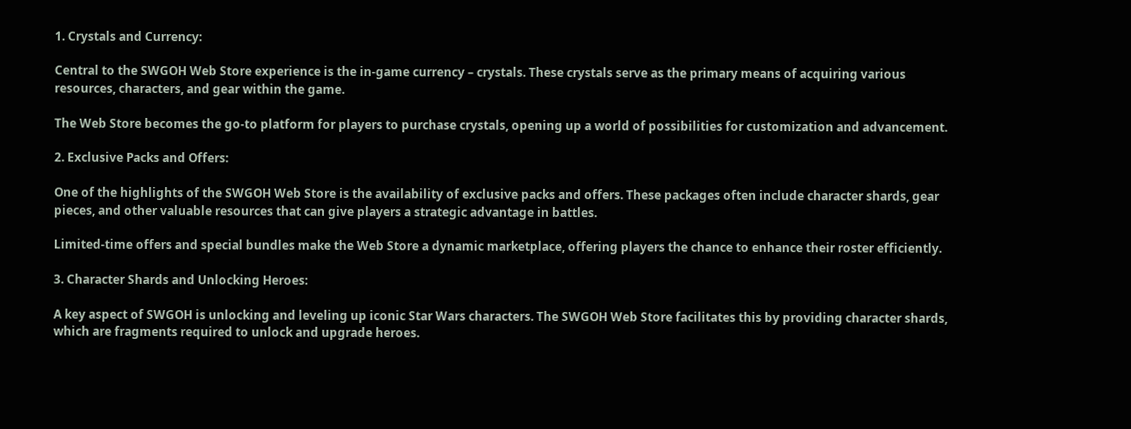1. Crystals and Currency:

Central to the SWGOH Web Store experience is the in-game currency – crystals. These crystals serve as the primary means of acquiring various resources, characters, and gear within the game.

The Web Store becomes the go-to platform for players to purchase crystals, opening up a world of possibilities for customization and advancement.

2. Exclusive Packs and Offers:

One of the highlights of the SWGOH Web Store is the availability of exclusive packs and offers. These packages often include character shards, gear pieces, and other valuable resources that can give players a strategic advantage in battles.

Limited-time offers and special bundles make the Web Store a dynamic marketplace, offering players the chance to enhance their roster efficiently.

3. Character Shards and Unlocking Heroes:

A key aspect of SWGOH is unlocking and leveling up iconic Star Wars characters. The SWGOH Web Store facilitates this by providing character shards, which are fragments required to unlock and upgrade heroes.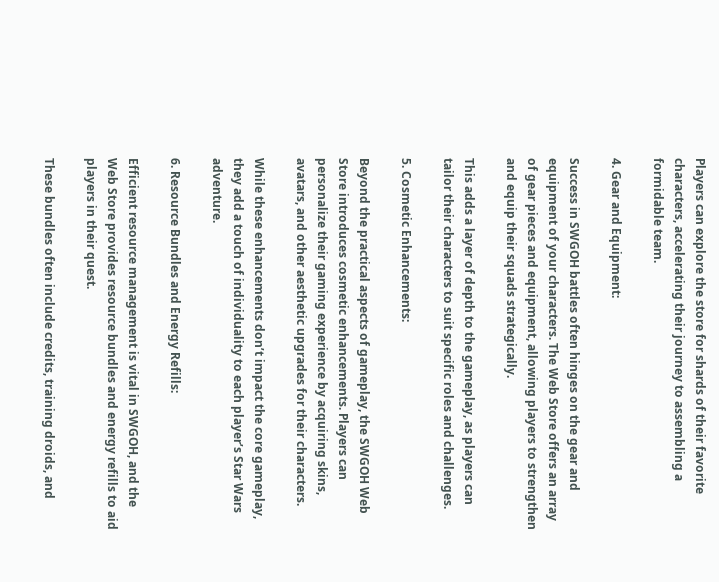Players can explore the store for shards of their favorite characters, accelerating their journey to assembling a formidable team.

4. Gear and Equipment:

Success in SWGOH battles often hinges on the gear and equipment of your characters. The Web Store offers an array of gear pieces and equipment, allowing players to strengthen and equip their squads strategically.

This adds a layer of depth to the gameplay, as players can tailor their characters to suit specific roles and challenges.

5. Cosmetic Enhancements:

Beyond the practical aspects of gameplay, the SWGOH Web Store introduces cosmetic enhancements. Players can personalize their gaming experience by acquiring skins, avatars, and other aesthetic upgrades for their characters.

While these enhancements don’t impact the core gameplay, they add a touch of individuality to each player’s Star Wars adventure.

6. Resource Bundles and Energy Refills:

Efficient resource management is vital in SWGOH, and the Web Store provides resource bundles and energy refills to aid players in their quest.

These bundles often include credits, training droids, and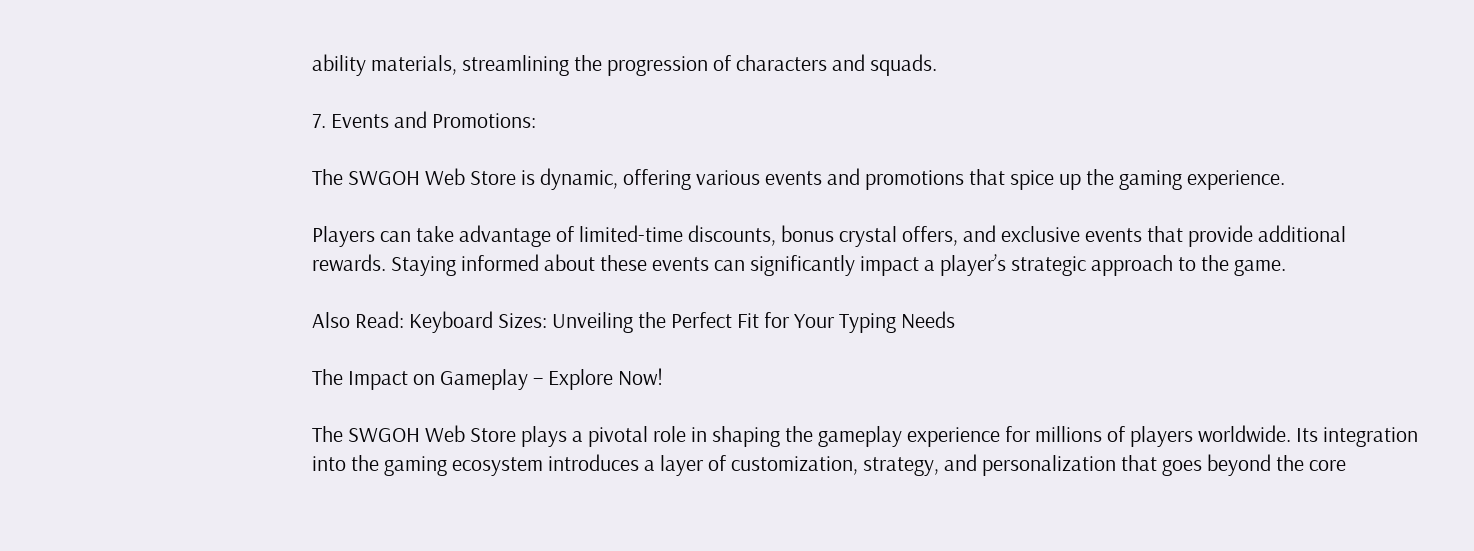ability materials, streamlining the progression of characters and squads.

7. Events and Promotions:

The SWGOH Web Store is dynamic, offering various events and promotions that spice up the gaming experience.

Players can take advantage of limited-time discounts, bonus crystal offers, and exclusive events that provide additional rewards. Staying informed about these events can significantly impact a player’s strategic approach to the game.

Also Read: Keyboard Sizes: Unveiling the Perfect Fit for Your Typing Needs

The Impact on Gameplay – Explore Now!

The SWGOH Web Store plays a pivotal role in shaping the gameplay experience for millions of players worldwide. Its integration into the gaming ecosystem introduces a layer of customization, strategy, and personalization that goes beyond the core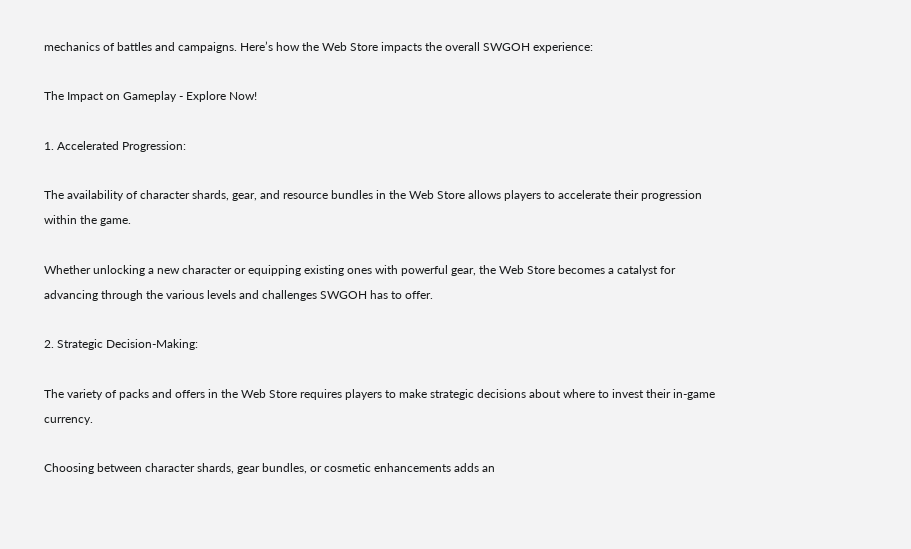mechanics of battles and campaigns. Here’s how the Web Store impacts the overall SWGOH experience:

The Impact on Gameplay - Explore Now!

1. Accelerated Progression:

The availability of character shards, gear, and resource bundles in the Web Store allows players to accelerate their progression within the game.

Whether unlocking a new character or equipping existing ones with powerful gear, the Web Store becomes a catalyst for advancing through the various levels and challenges SWGOH has to offer.

2. Strategic Decision-Making:

The variety of packs and offers in the Web Store requires players to make strategic decisions about where to invest their in-game currency.

Choosing between character shards, gear bundles, or cosmetic enhancements adds an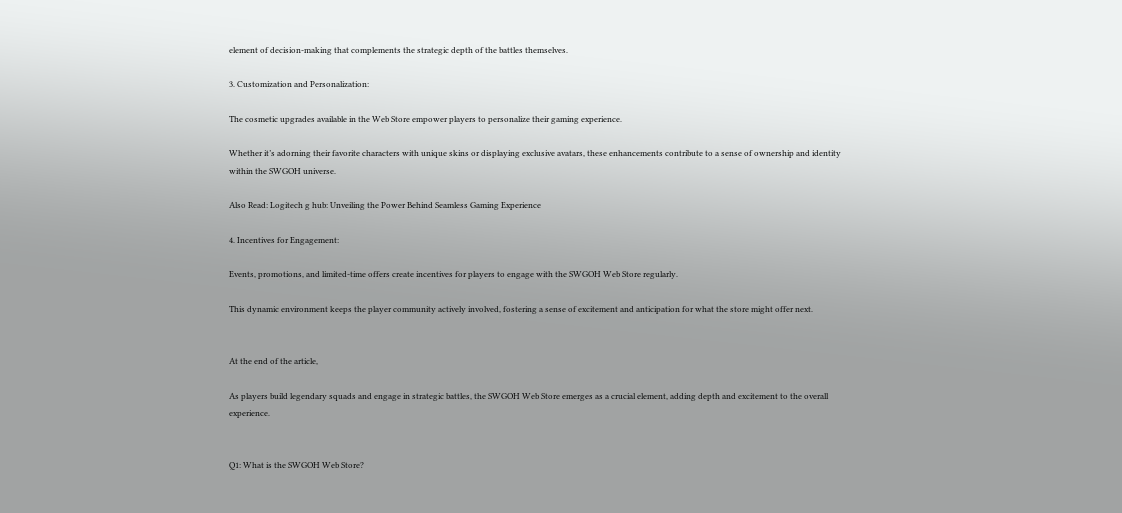element of decision-making that complements the strategic depth of the battles themselves.

3. Customization and Personalization:

The cosmetic upgrades available in the Web Store empower players to personalize their gaming experience.

Whether it’s adorning their favorite characters with unique skins or displaying exclusive avatars, these enhancements contribute to a sense of ownership and identity within the SWGOH universe.

Also Read: Logitech g hub: Unveiling the Power Behind Seamless Gaming Experience

4. Incentives for Engagement:

Events, promotions, and limited-time offers create incentives for players to engage with the SWGOH Web Store regularly.

This dynamic environment keeps the player community actively involved, fostering a sense of excitement and anticipation for what the store might offer next.


At the end of the article,

As players build legendary squads and engage in strategic battles, the SWGOH Web Store emerges as a crucial element, adding depth and excitement to the overall experience.


Q1: What is the SWGOH Web Store?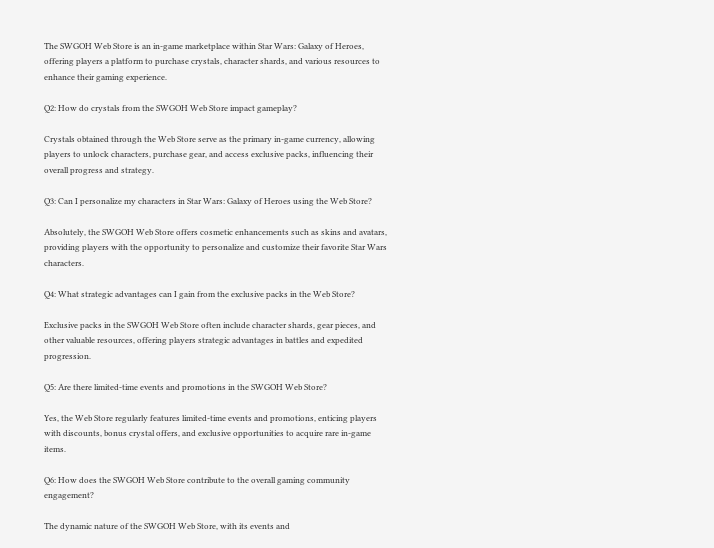The SWGOH Web Store is an in-game marketplace within Star Wars: Galaxy of Heroes, offering players a platform to purchase crystals, character shards, and various resources to enhance their gaming experience.

Q2: How do crystals from the SWGOH Web Store impact gameplay?

Crystals obtained through the Web Store serve as the primary in-game currency, allowing players to unlock characters, purchase gear, and access exclusive packs, influencing their overall progress and strategy.

Q3: Can I personalize my characters in Star Wars: Galaxy of Heroes using the Web Store?

Absolutely, the SWGOH Web Store offers cosmetic enhancements such as skins and avatars, providing players with the opportunity to personalize and customize their favorite Star Wars characters.

Q4: What strategic advantages can I gain from the exclusive packs in the Web Store?

Exclusive packs in the SWGOH Web Store often include character shards, gear pieces, and other valuable resources, offering players strategic advantages in battles and expedited progression.

Q5: Are there limited-time events and promotions in the SWGOH Web Store?

Yes, the Web Store regularly features limited-time events and promotions, enticing players with discounts, bonus crystal offers, and exclusive opportunities to acquire rare in-game items.

Q6: How does the SWGOH Web Store contribute to the overall gaming community engagement?

The dynamic nature of the SWGOH Web Store, with its events and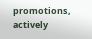promotions, actively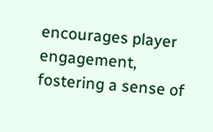encourages player engagement, fostering a sense of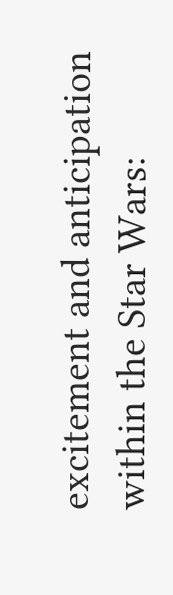excitement and anticipation within the Star Wars: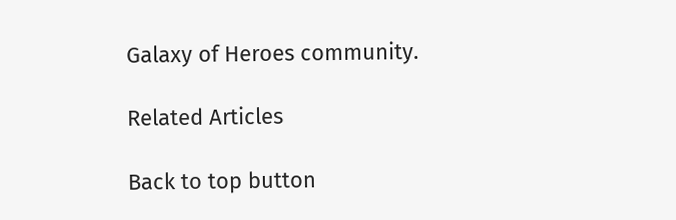Galaxy of Heroes community.

Related Articles

Back to top button